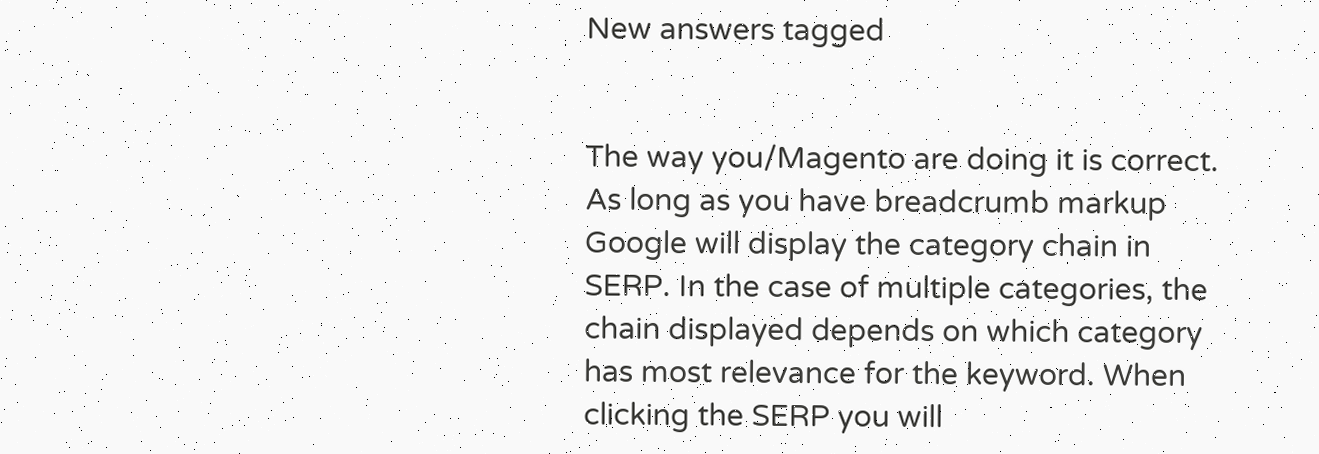New answers tagged


The way you/Magento are doing it is correct. As long as you have breadcrumb markup Google will display the category chain in SERP. In the case of multiple categories, the chain displayed depends on which category has most relevance for the keyword. When clicking the SERP you will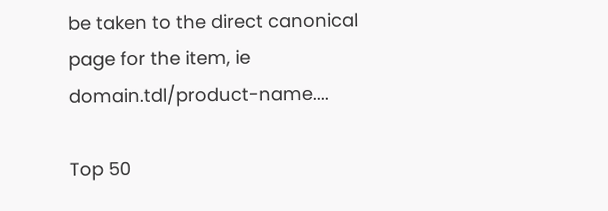be taken to the direct canonical page for the item, ie domain.tdl/product-name....

Top 50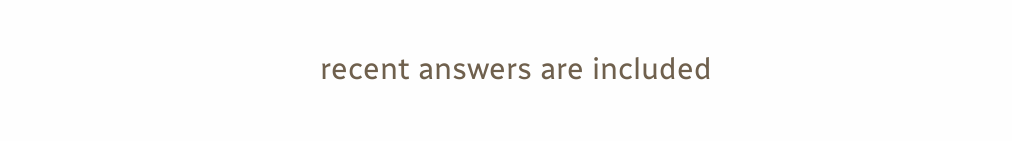recent answers are included